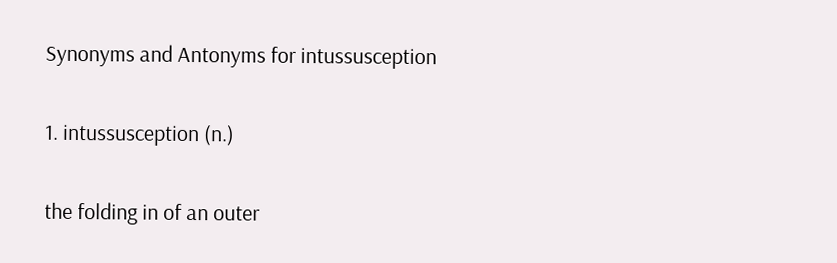Synonyms and Antonyms for intussusception

1. intussusception (n.)

the folding in of an outer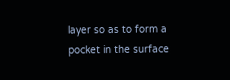layer so as to form a pocket in the surface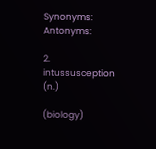Synonyms: Antonyms:

2. intussusception (n.)

(biology)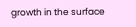growth in the surface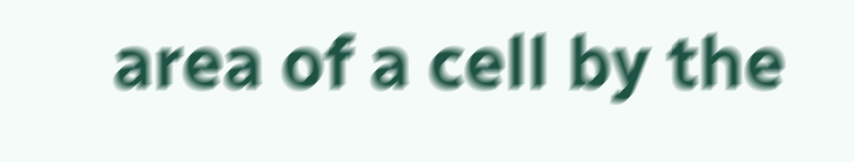area of a cell by the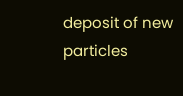deposit of new particles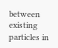between existing particles in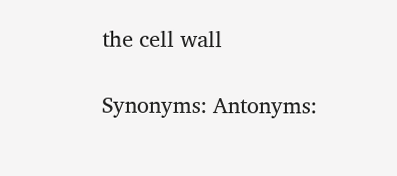the cell wall

Synonyms: Antonyms: